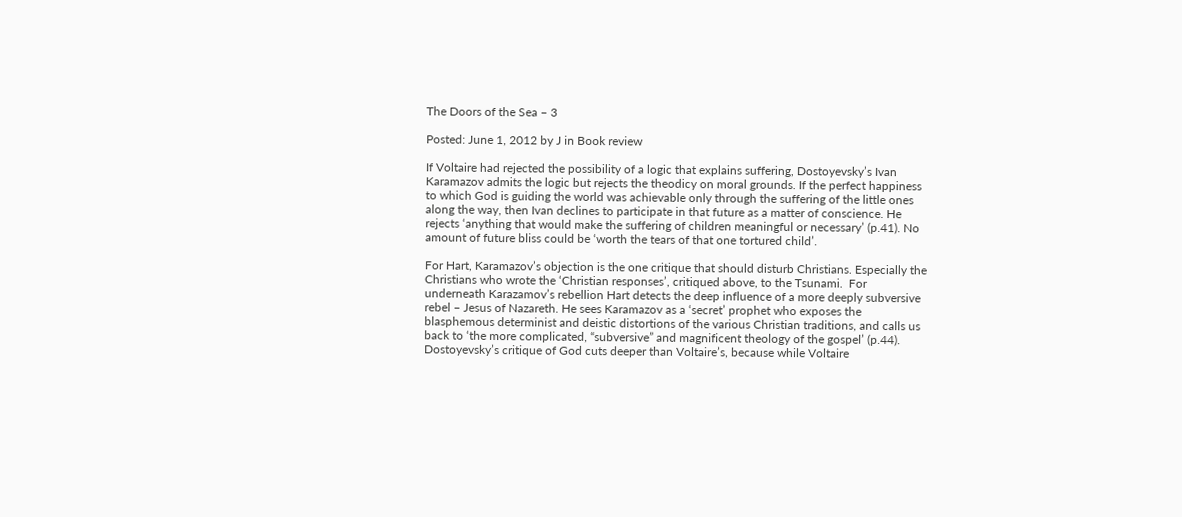The Doors of the Sea – 3

Posted: June 1, 2012 by J in Book review

If Voltaire had rejected the possibility of a logic that explains suffering, Dostoyevsky’s Ivan Karamazov admits the logic but rejects the theodicy on moral grounds. If the perfect happiness to which God is guiding the world was achievable only through the suffering of the little ones along the way, then Ivan declines to participate in that future as a matter of conscience. He rejects ‘anything that would make the suffering of children meaningful or necessary’ (p.41). No amount of future bliss could be ‘worth the tears of that one tortured child’.

For Hart, Karamazov’s objection is the one critique that should disturb Christians. Especially the Christians who wrote the ‘Christian responses’, critiqued above, to the Tsunami.  For underneath Karazamov’s rebellion Hart detects the deep influence of a more deeply subversive rebel – Jesus of Nazareth. He sees Karamazov as a ‘secret’ prophet who exposes the blasphemous determinist and deistic distortions of the various Christian traditions, and calls us back to ‘the more complicated, “subversive” and magnificent theology of the gospel’ (p.44). Dostoyevsky’s critique of God cuts deeper than Voltaire’s, because while Voltaire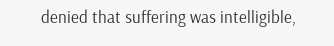denied that suffering was intelligible,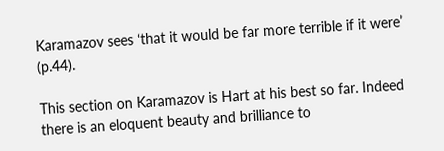Karamazov sees ‘that it would be far more terrible if it were’ (p.44).

This section on Karamazov is Hart at his best so far. Indeed there is an eloquent beauty and brilliance to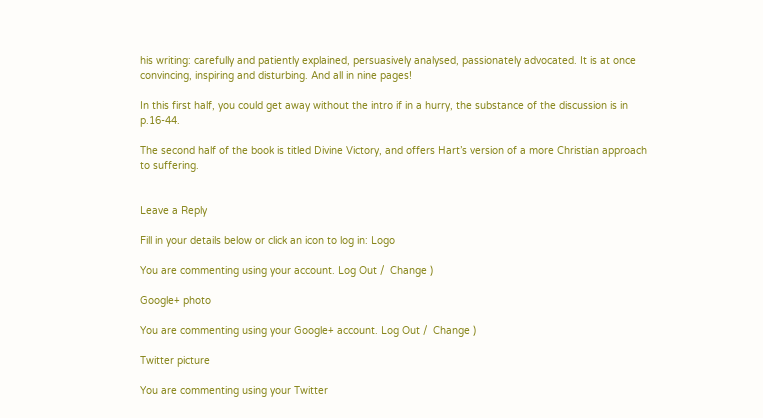his writing: carefully and patiently explained, persuasively analysed, passionately advocated. It is at once convincing, inspiring and disturbing. And all in nine pages!

In this first half, you could get away without the intro if in a hurry, the substance of the discussion is in p.16-44.

The second half of the book is titled Divine Victory, and offers Hart’s version of a more Christian approach to suffering.


Leave a Reply

Fill in your details below or click an icon to log in: Logo

You are commenting using your account. Log Out /  Change )

Google+ photo

You are commenting using your Google+ account. Log Out /  Change )

Twitter picture

You are commenting using your Twitter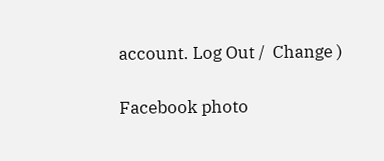account. Log Out /  Change )

Facebook photo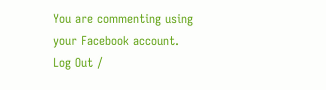You are commenting using your Facebook account. Log Out /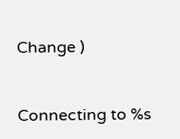Change )


Connecting to %s